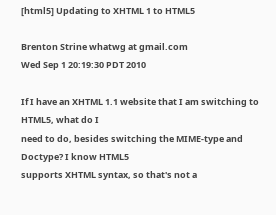[html5] Updating to XHTML 1 to HTML5

Brenton Strine whatwg at gmail.com
Wed Sep 1 20:19:30 PDT 2010

If I have an XHTML 1.1 website that I am switching to HTML5, what do I
need to do, besides switching the MIME-type and Doctype? I know HTML5
supports XHTML syntax, so that's not a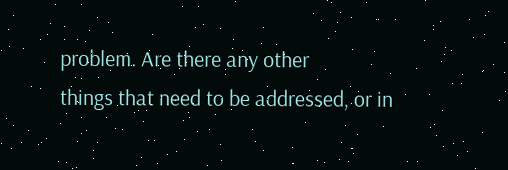problem. Are there any other
things that need to be addressed, or in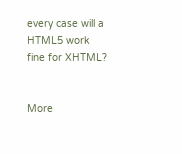every case will a HTML5 work
fine for XHTML?


More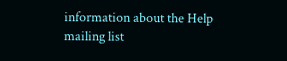information about the Help mailing list